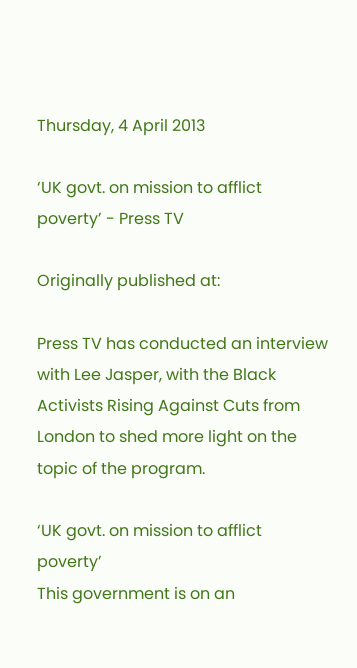Thursday, 4 April 2013

‘UK govt. on mission to afflict poverty’ - Press TV

Originally published at:

Press TV has conducted an interview with Lee Jasper, with the Black Activists Rising Against Cuts from London to shed more light on the topic of the program.

‘UK govt. on mission to afflict poverty’
This government is on an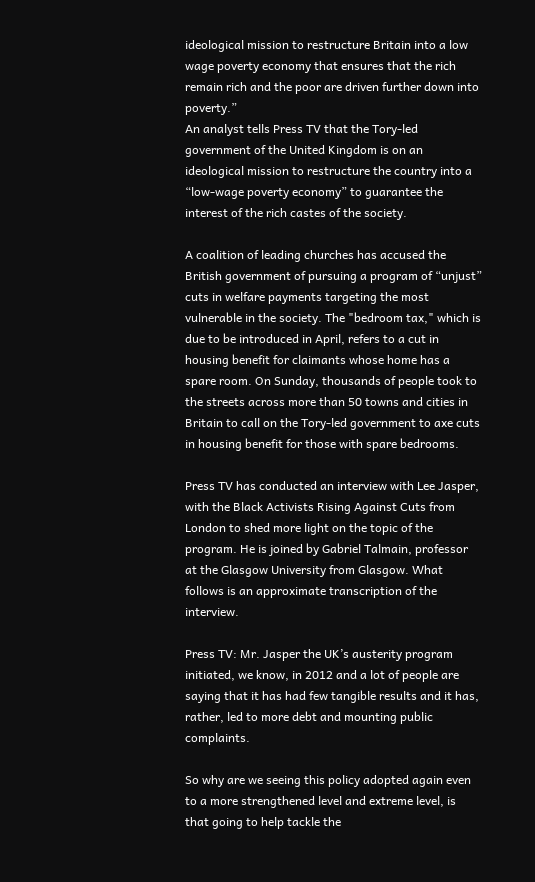ideological mission to restructure Britain into a low wage poverty economy that ensures that the rich remain rich and the poor are driven further down into poverty.”
An analyst tells Press TV that the Tory-led government of the United Kingdom is on an ideological mission to restructure the country into a “low-wage poverty economy” to guarantee the interest of the rich castes of the society.

A coalition of leading churches has accused the British government of pursuing a program of “unjust” cuts in welfare payments targeting the most vulnerable in the society. The "bedroom tax," which is due to be introduced in April, refers to a cut in housing benefit for claimants whose home has a spare room. On Sunday, thousands of people took to the streets across more than 50 towns and cities in Britain to call on the Tory-led government to axe cuts in housing benefit for those with spare bedrooms.

Press TV has conducted an interview with Lee Jasper, with the Black Activists Rising Against Cuts from London to shed more light on the topic of the program. He is joined by Gabriel Talmain, professor at the Glasgow University from Glasgow. What follows is an approximate transcription of the interview.

Press TV: Mr. Jasper the UK’s austerity program initiated, we know, in 2012 and a lot of people are saying that it has had few tangible results and it has, rather, led to more debt and mounting public complaints.

So why are we seeing this policy adopted again even to a more strengthened level and extreme level, is that going to help tackle the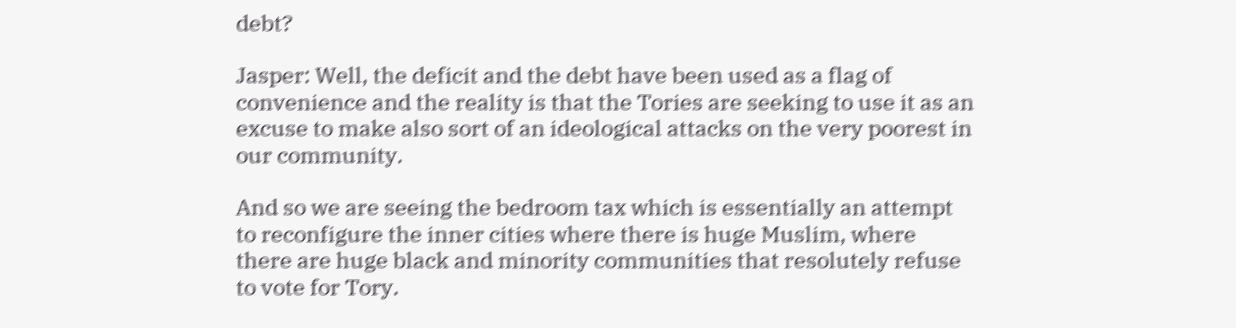debt?

Jasper: Well, the deficit and the debt have been used as a flag of convenience and the reality is that the Tories are seeking to use it as an excuse to make also sort of an ideological attacks on the very poorest in our community.

And so we are seeing the bedroom tax which is essentially an attempt to reconfigure the inner cities where there is huge Muslim, where there are huge black and minority communities that resolutely refuse to vote for Tory.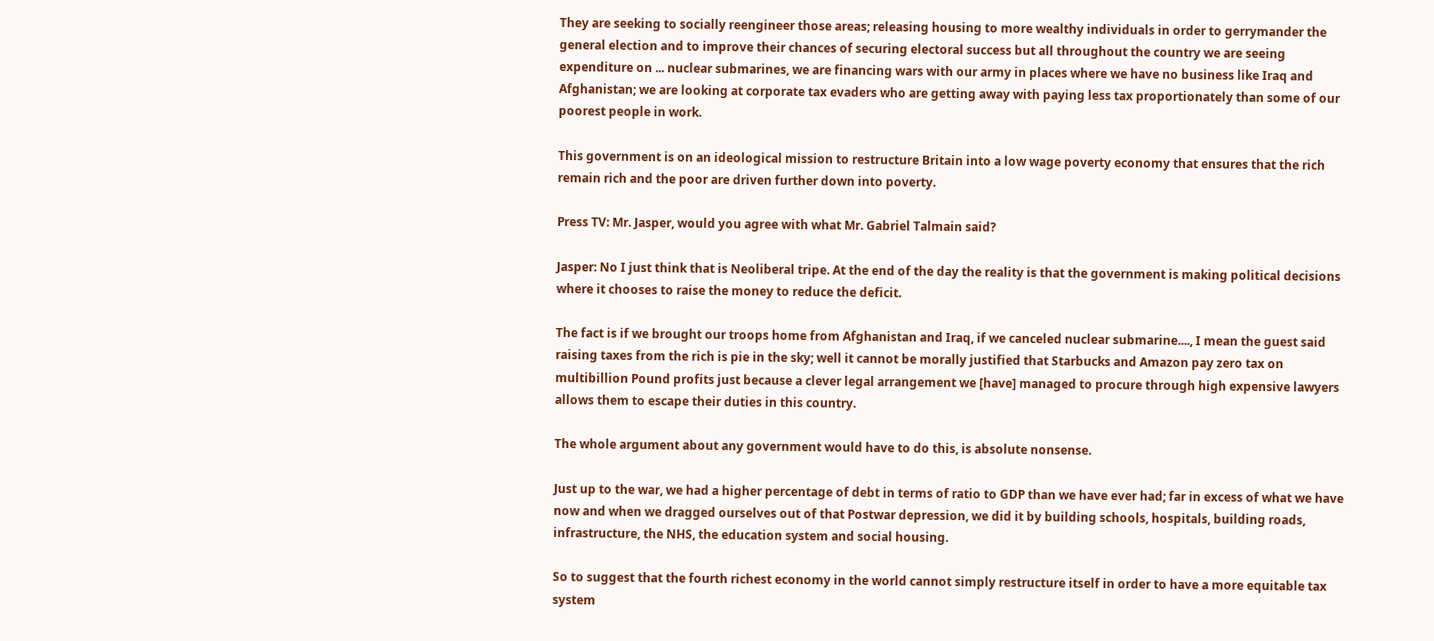They are seeking to socially reengineer those areas; releasing housing to more wealthy individuals in order to gerrymander the general election and to improve their chances of securing electoral success but all throughout the country we are seeing expenditure on ... nuclear submarines, we are financing wars with our army in places where we have no business like Iraq and Afghanistan; we are looking at corporate tax evaders who are getting away with paying less tax proportionately than some of our poorest people in work.

This government is on an ideological mission to restructure Britain into a low wage poverty economy that ensures that the rich remain rich and the poor are driven further down into poverty.

Press TV: Mr. Jasper, would you agree with what Mr. Gabriel Talmain said?

Jasper: No I just think that is Neoliberal tripe. At the end of the day the reality is that the government is making political decisions where it chooses to raise the money to reduce the deficit.

The fact is if we brought our troops home from Afghanistan and Iraq, if we canceled nuclear submarine...., I mean the guest said raising taxes from the rich is pie in the sky; well it cannot be morally justified that Starbucks and Amazon pay zero tax on multibillion Pound profits just because a clever legal arrangement we [have] managed to procure through high expensive lawyers allows them to escape their duties in this country.

The whole argument about any government would have to do this, is absolute nonsense.

Just up to the war, we had a higher percentage of debt in terms of ratio to GDP than we have ever had; far in excess of what we have now and when we dragged ourselves out of that Postwar depression, we did it by building schools, hospitals, building roads, infrastructure, the NHS, the education system and social housing.

So to suggest that the fourth richest economy in the world cannot simply restructure itself in order to have a more equitable tax system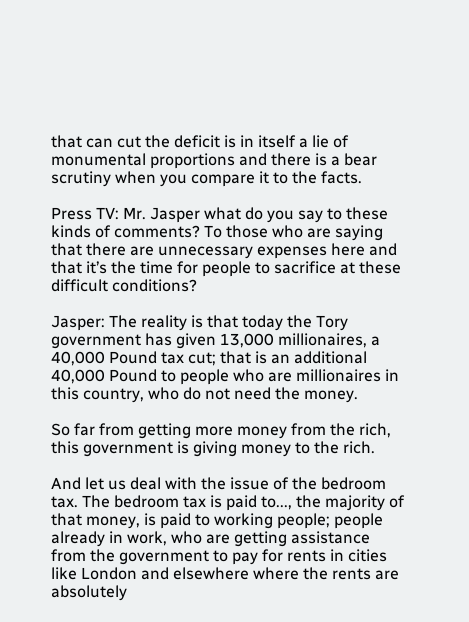that can cut the deficit is in itself a lie of monumental proportions and there is a bear scrutiny when you compare it to the facts.

Press TV: Mr. Jasper what do you say to these kinds of comments? To those who are saying that there are unnecessary expenses here and that it’s the time for people to sacrifice at these difficult conditions?

Jasper: The reality is that today the Tory government has given 13,000 millionaires, a 40,000 Pound tax cut; that is an additional 40,000 Pound to people who are millionaires in this country, who do not need the money.

So far from getting more money from the rich, this government is giving money to the rich.

And let us deal with the issue of the bedroom tax. The bedroom tax is paid to..., the majority of that money, is paid to working people; people already in work, who are getting assistance from the government to pay for rents in cities like London and elsewhere where the rents are absolutely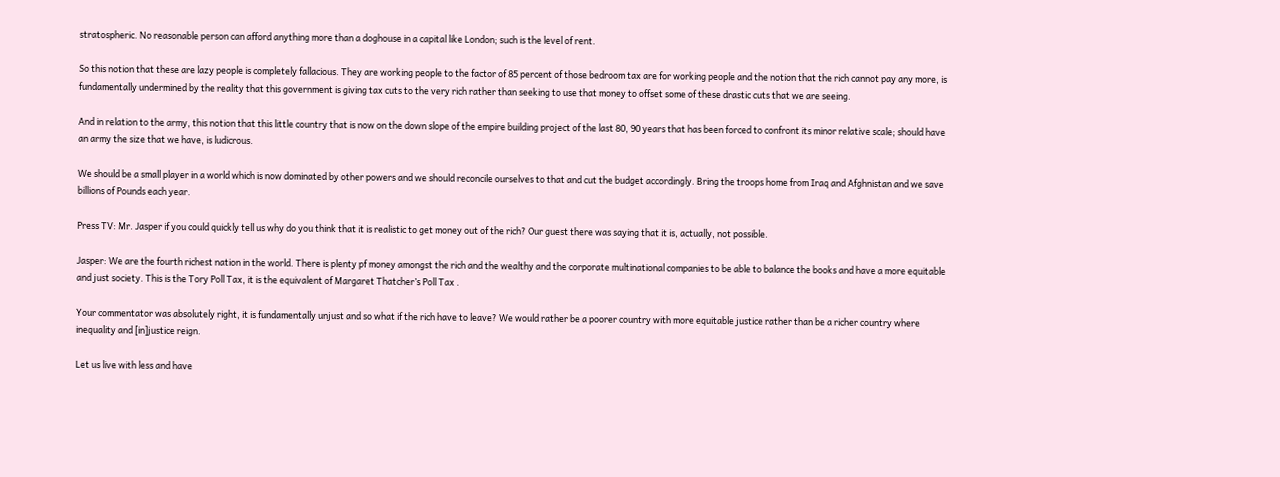stratospheric. No reasonable person can afford anything more than a doghouse in a capital like London; such is the level of rent.

So this notion that these are lazy people is completely fallacious. They are working people to the factor of 85 percent of those bedroom tax are for working people and the notion that the rich cannot pay any more, is fundamentally undermined by the reality that this government is giving tax cuts to the very rich rather than seeking to use that money to offset some of these drastic cuts that we are seeing.

And in relation to the army, this notion that this little country that is now on the down slope of the empire building project of the last 80, 90 years that has been forced to confront its minor relative scale; should have an army the size that we have, is ludicrous.

We should be a small player in a world which is now dominated by other powers and we should reconcile ourselves to that and cut the budget accordingly. Bring the troops home from Iraq and Afghnistan and we save billions of Pounds each year.

Press TV: Mr. Jasper if you could quickly tell us why do you think that it is realistic to get money out of the rich? Our guest there was saying that it is, actually, not possible.

Jasper: We are the fourth richest nation in the world. There is plenty pf money amongst the rich and the wealthy and the corporate multinational companies to be able to balance the books and have a more equitable and just society. This is the Tory Poll Tax, it is the equivalent of Margaret Thatcher’s Poll Tax .

Your commentator was absolutely right, it is fundamentally unjust and so what if the rich have to leave? We would rather be a poorer country with more equitable justice rather than be a richer country where inequality and [in]justice reign.

Let us live with less and have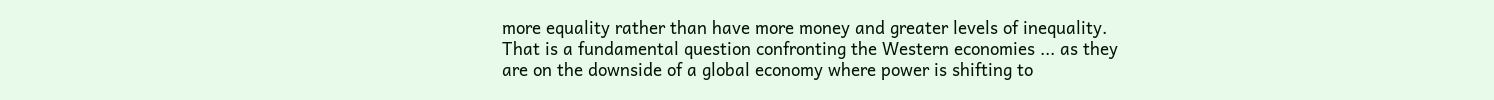more equality rather than have more money and greater levels of inequality. That is a fundamental question confronting the Western economies ... as they are on the downside of a global economy where power is shifting to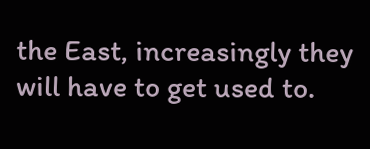the East, increasingly they will have to get used to.